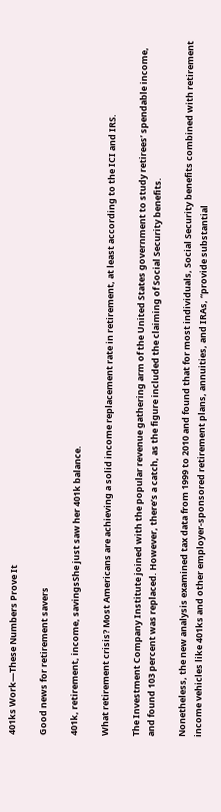401ks Work—These Numbers Prove It

Good news for retirement savers

401k, retirement, income, savingsShe just saw her 401k balance.

What retirement crisis? Most Americans are achieving a solid income replacement rate in retirement, at least according to the ICI and IRS.

The Investment Company Institute joined with the popular revenue gathering arm of the United States government to study retirees’ spendable income, and found 103 percent was replaced. However, there’s a catch, as the figure included the claiming of Social Security benefits.

Nonetheless, the new analysis examined tax data from 1999 to 2010 and found that for most individuals, Social Security benefits combined with retirement income vehicles like 401ks and other employer-sponsored retirement plans, annuities, and IRAs, “provide substantial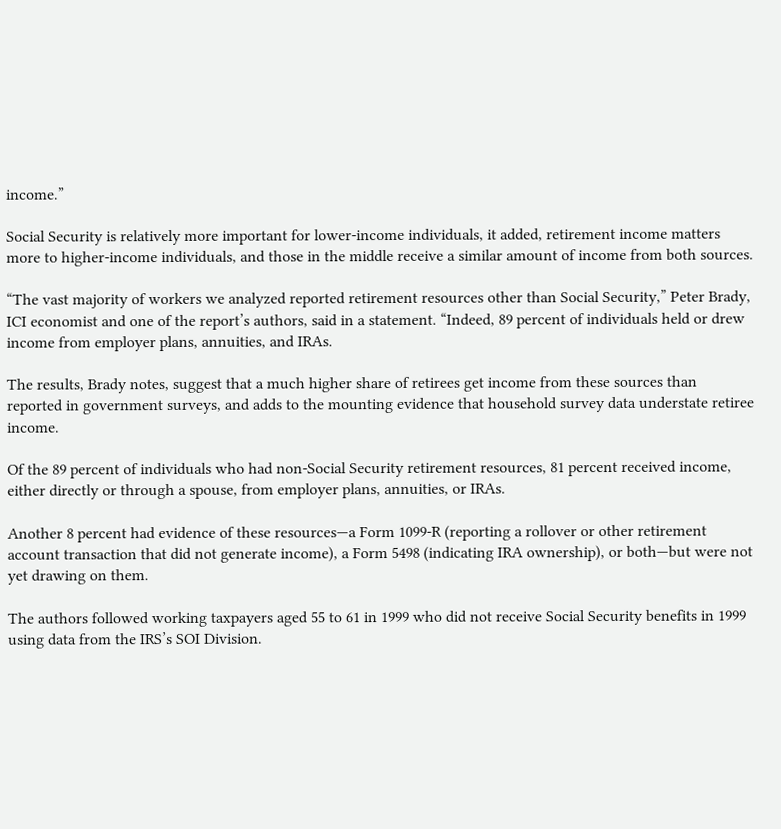income.”

Social Security is relatively more important for lower-income individuals, it added, retirement income matters more to higher-income individuals, and those in the middle receive a similar amount of income from both sources.

“The vast majority of workers we analyzed reported retirement resources other than Social Security,” Peter Brady, ICI economist and one of the report’s authors, said in a statement. “Indeed, 89 percent of individuals held or drew income from employer plans, annuities, and IRAs.

The results, Brady notes, suggest that a much higher share of retirees get income from these sources than reported in government surveys, and adds to the mounting evidence that household survey data understate retiree income.

Of the 89 percent of individuals who had non-Social Security retirement resources, 81 percent received income, either directly or through a spouse, from employer plans, annuities, or IRAs.

Another 8 percent had evidence of these resources—a Form 1099-R (reporting a rollover or other retirement account transaction that did not generate income), a Form 5498 (indicating IRA ownership), or both—but were not yet drawing on them.

The authors followed working taxpayers aged 55 to 61 in 1999 who did not receive Social Security benefits in 1999 using data from the IRS’s SOI Division.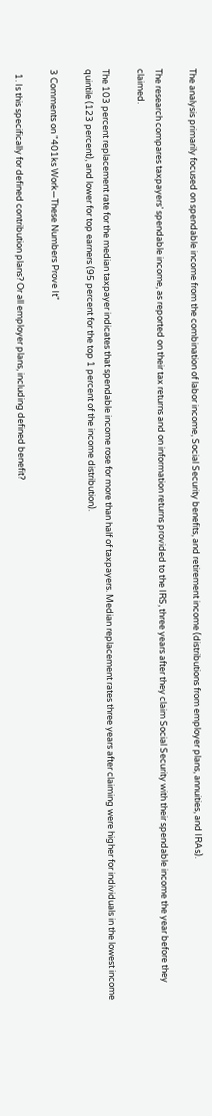The analysis primarily focused on spendable income from the combination of labor income, Social Security benefits, and retirement income (distributions from employer plans, annuities, and IRAs).

The research compares taxpayers’ spendable income, as reported on their tax returns and on information returns provided to the IRS, three years after they claim Social Security with their spendable income the year before they claimed.

The 103 percent replacement rate for the median taxpayer indicates that spendable income rose for more than half of taxpayers. Median replacement rates three years after claiming were higher for individuals in the lowest income quintile (123 percent), and lower for top earners (95 percent for the top 1 percent of the income distribution).

3 Comments on "401ks Work—These Numbers Prove It"

  1. Is this specifically for defined contribution plans? Or all employer plans, including defined benefit?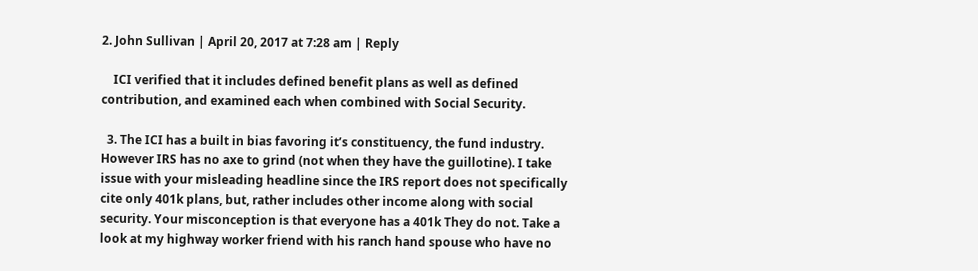2. John Sullivan | April 20, 2017 at 7:28 am | Reply

    ICI verified that it includes defined benefit plans as well as defined contribution, and examined each when combined with Social Security.

  3. The ICI has a built in bias favoring it’s constituency, the fund industry. However IRS has no axe to grind (not when they have the guillotine). I take issue with your misleading headline since the IRS report does not specifically cite only 401k plans, but, rather includes other income along with social security. Your misconception is that everyone has a 401k They do not. Take a look at my highway worker friend with his ranch hand spouse who have no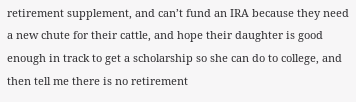retirement supplement, and can’t fund an IRA because they need a new chute for their cattle, and hope their daughter is good enough in track to get a scholarship so she can do to college, and then tell me there is no retirement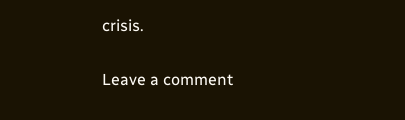crisis.

Leave a comment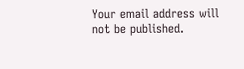Your email address will not be published.